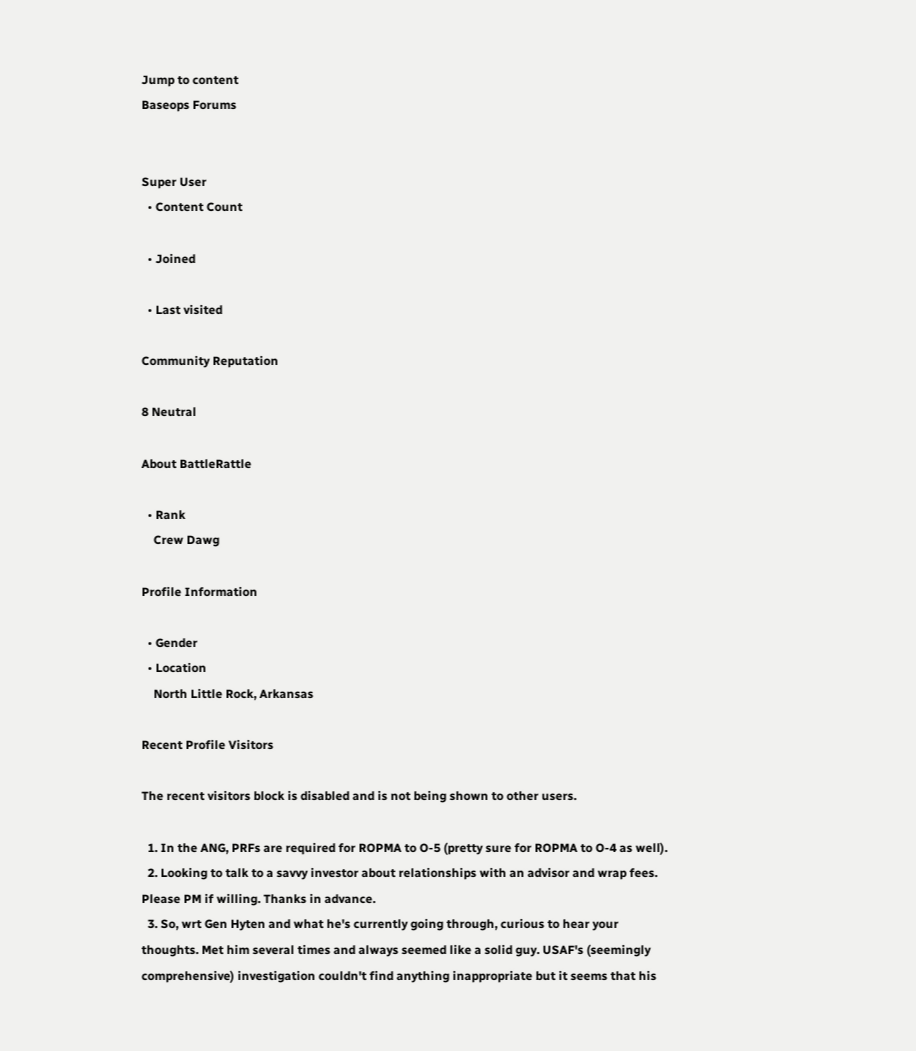Jump to content
Baseops Forums


Super User
  • Content Count

  • Joined

  • Last visited

Community Reputation

8 Neutral

About BattleRattle

  • Rank
    Crew Dawg

Profile Information

  • Gender
  • Location
    North Little Rock, Arkansas

Recent Profile Visitors

The recent visitors block is disabled and is not being shown to other users.

  1. In the ANG, PRFs are required for ROPMA to O-5 (pretty sure for ROPMA to O-4 as well).
  2. Looking to talk to a savvy investor about relationships with an advisor and wrap fees. Please PM if willing. Thanks in advance.
  3. So, wrt Gen Hyten and what he's currently going through, curious to hear your thoughts. Met him several times and always seemed like a solid guy. USAF's (seemingly comprehensive) investigation couldn't find anything inappropriate but it seems that his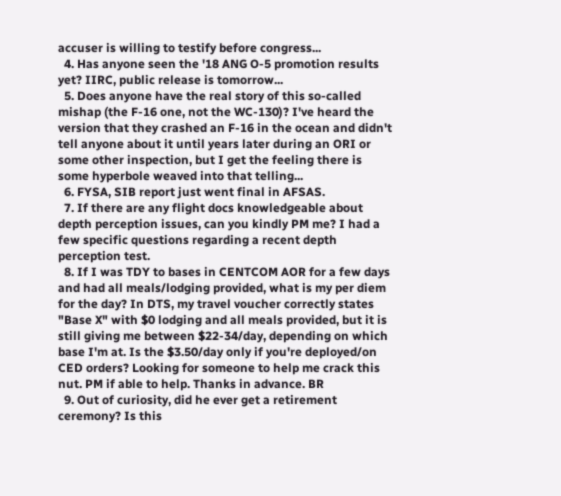accuser is willing to testify before congress...
  4. Has anyone seen the '18 ANG O-5 promotion results yet? IIRC, public release is tomorrow...
  5. Does anyone have the real story of this so-called mishap (the F-16 one, not the WC-130)? I've heard the version that they crashed an F-16 in the ocean and didn't tell anyone about it until years later during an ORI or some other inspection, but I get the feeling there is some hyperbole weaved into that telling...
  6. FYSA, SIB report just went final in AFSAS.
  7. If there are any flight docs knowledgeable about depth perception issues, can you kindly PM me? I had a few specific questions regarding a recent depth perception test.
  8. If I was TDY to bases in CENTCOM AOR for a few days and had all meals/lodging provided, what is my per diem for the day? In DTS, my travel voucher correctly states "Base X" with $0 lodging and all meals provided, but it is still giving me between $22-34/day, depending on which base I'm at. Is the $3.50/day only if you're deployed/on CED orders? Looking for someone to help me crack this nut. PM if able to help. Thanks in advance. BR
  9. Out of curiosity, did he ever get a retirement ceremony? Is this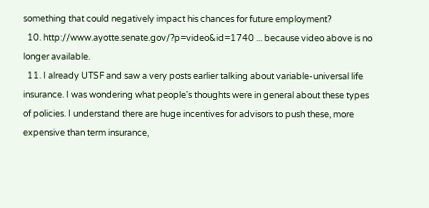something that could negatively impact his chances for future employment?
  10. http://www.ayotte.senate.gov/?p=video&id=1740 ... because video above is no longer available.
  11. I already UTSF and saw a very posts earlier talking about variable-universal life insurance. I was wondering what people's thoughts were in general about these types of policies. I understand there are huge incentives for advisors to push these, more expensive than term insurance,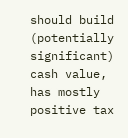should build (potentially significant) cash value, has mostly positive tax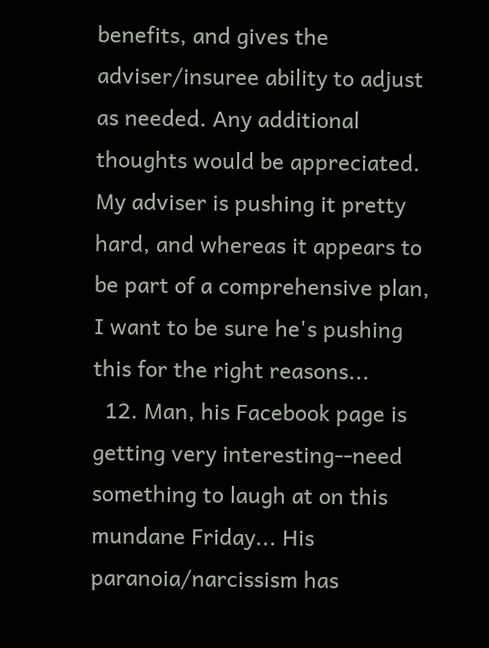benefits, and gives the adviser/insuree ability to adjust as needed. Any additional thoughts would be appreciated. My adviser is pushing it pretty hard, and whereas it appears to be part of a comprehensive plan, I want to be sure he's pushing this for the right reasons...
  12. Man, his Facebook page is getting very interesting--need something to laugh at on this mundane Friday... His paranoia/narcissism has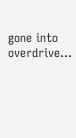gone into overdrive...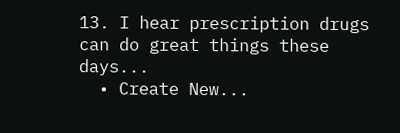13. I hear prescription drugs can do great things these days...
  • Create New...